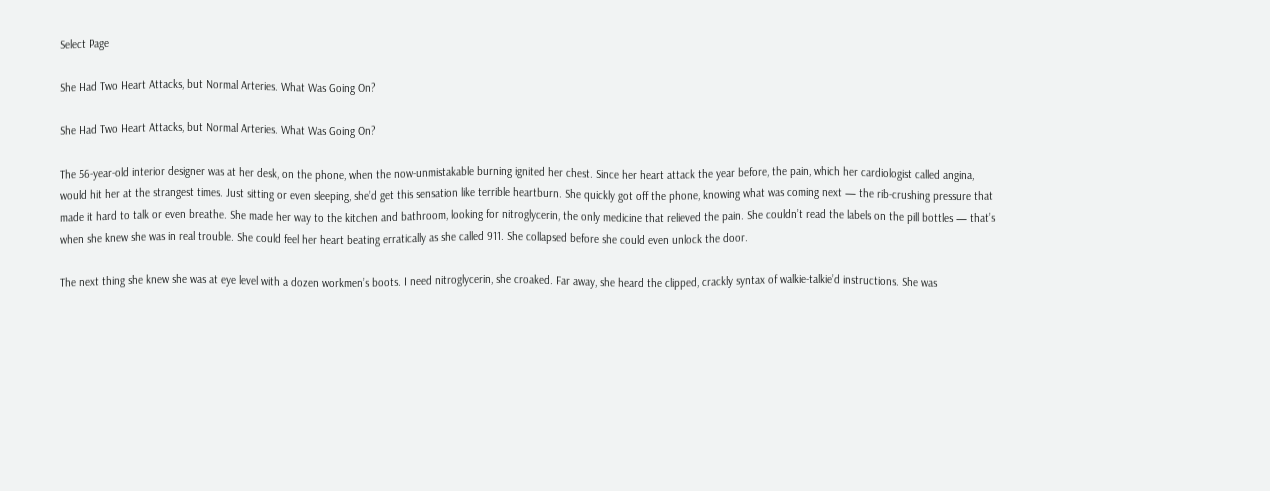Select Page

She Had Two Heart Attacks, but Normal Arteries. What Was Going On?

She Had Two Heart Attacks, but Normal Arteries. What Was Going On?

The 56-year-old interior designer was at her desk, on the phone, when the now-unmistakable burning ignited her chest. Since her heart attack the year before, the pain, which her cardiologist called angina, would hit her at the strangest times. Just sitting or even sleeping, she’d get this sensation like terrible heartburn. She quickly got off the phone, knowing what was coming next — the rib-crushing pressure that made it hard to talk or even breathe. She made her way to the kitchen and bathroom, looking for nitroglycerin, the only medicine that relieved the pain. She couldn’t read the labels on the pill bottles — that’s when she knew she was in real trouble. She could feel her heart beating erratically as she called 911. She collapsed before she could even unlock the door.

The next thing she knew she was at eye level with a dozen workmen’s boots. I need nitroglycerin, she croaked. Far away, she heard the clipped, crackly syntax of walkie-talkie’d instructions. She was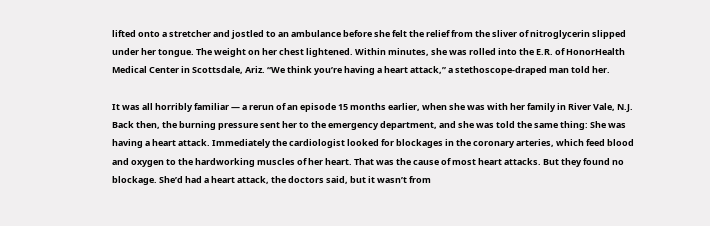lifted onto a stretcher and jostled to an ambulance before she felt the relief from the sliver of nitroglycerin slipped under her tongue. The weight on her chest lightened. Within minutes, she was rolled into the E.R. of HonorHealth Medical Center in Scottsdale, Ariz. “We think you’re having a heart attack,” a stethoscope-draped man told her.

It was all horribly familiar — a rerun of an episode 15 months earlier, when she was with her family in River Vale, N.J. Back then, the burning pressure sent her to the emergency department, and she was told the same thing: She was having a heart attack. Immediately the cardiologist looked for blockages in the coronary arteries, which feed blood and oxygen to the hardworking muscles of her heart. That was the cause of most heart attacks. But they found no blockage. She’d had a heart attack, the doctors said, but it wasn’t from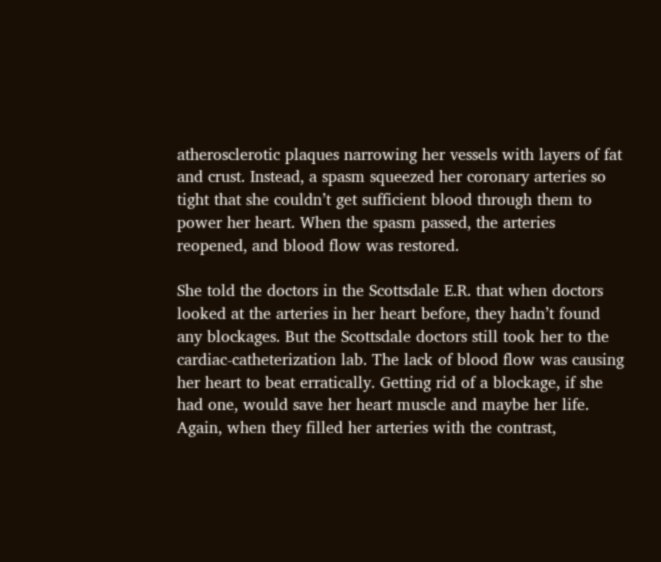atherosclerotic plaques narrowing her vessels with layers of fat and crust. Instead, a spasm squeezed her coronary arteries so tight that she couldn’t get sufficient blood through them to power her heart. When the spasm passed, the arteries reopened, and blood flow was restored.

She told the doctors in the Scottsdale E.R. that when doctors looked at the arteries in her heart before, they hadn’t found any blockages. But the Scottsdale doctors still took her to the cardiac-catheterization lab. The lack of blood flow was causing her heart to beat erratically. Getting rid of a blockage, if she had one, would save her heart muscle and maybe her life. Again, when they filled her arteries with the contrast,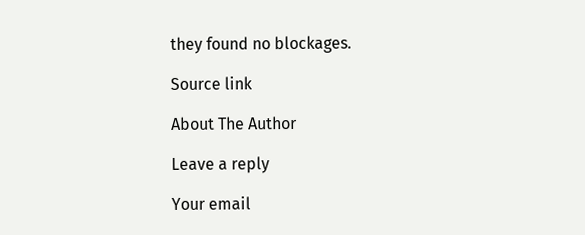they found no blockages.

Source link

About The Author

Leave a reply

Your email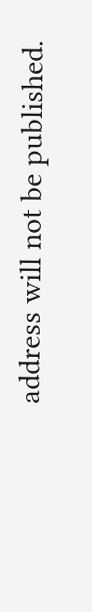address will not be published.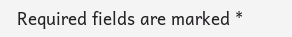Required fields are marked *